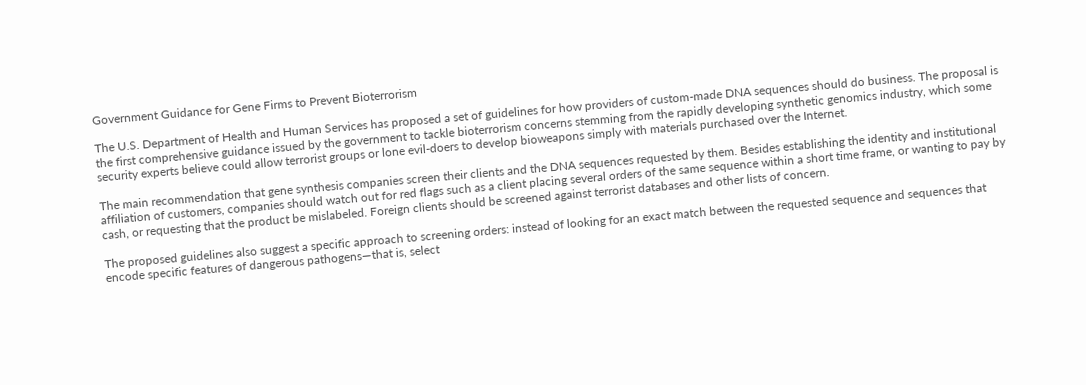Government Guidance for Gene Firms to Prevent Bioterrorism

The U.S. Department of Health and Human Services has proposed a set of guidelines for how providers of custom-made DNA sequences should do business. The proposal is the first comprehensive guidance issued by the government to tackle bioterrorism concerns stemming from the rapidly developing synthetic genomics industry, which some security experts believe could allow terrorist groups or lone evil-doers to develop bioweapons simply with materials purchased over the Internet.

The main recommendation that gene synthesis companies screen their clients and the DNA sequences requested by them. Besides establishing the identity and institutional affiliation of customers, companies should watch out for red flags such as a client placing several orders of the same sequence within a short time frame, or wanting to pay by cash, or requesting that the product be mislabeled. Foreign clients should be screened against terrorist databases and other lists of concern.

The proposed guidelines also suggest a specific approach to screening orders: instead of looking for an exact match between the requested sequence and sequences that encode specific features of dangerous pathogens—that is, select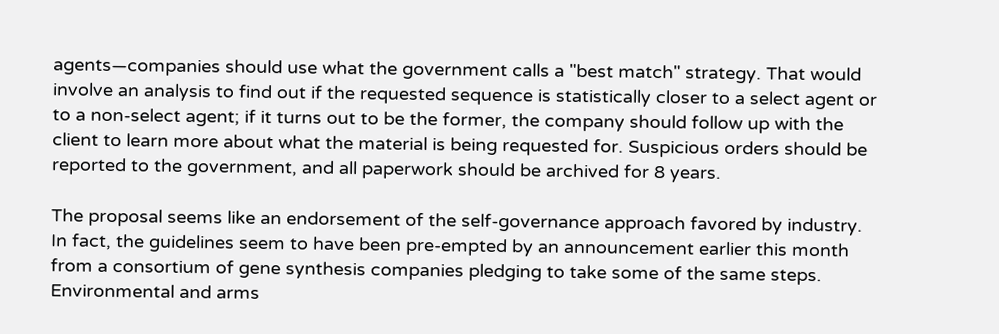agents—companies should use what the government calls a "best match" strategy. That would involve an analysis to find out if the requested sequence is statistically closer to a select agent or to a non-select agent; if it turns out to be the former, the company should follow up with the client to learn more about what the material is being requested for. Suspicious orders should be reported to the government, and all paperwork should be archived for 8 years.

The proposal seems like an endorsement of the self-governance approach favored by industry. In fact, the guidelines seem to have been pre-empted by an announcement earlier this month from a consortium of gene synthesis companies pledging to take some of the same steps. Environmental and arms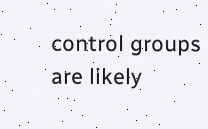control groups are likely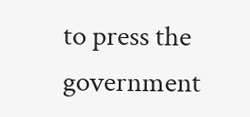to press the government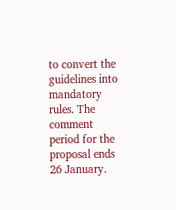to convert the guidelines into mandatory rules. The comment period for the proposal ends 26 January.